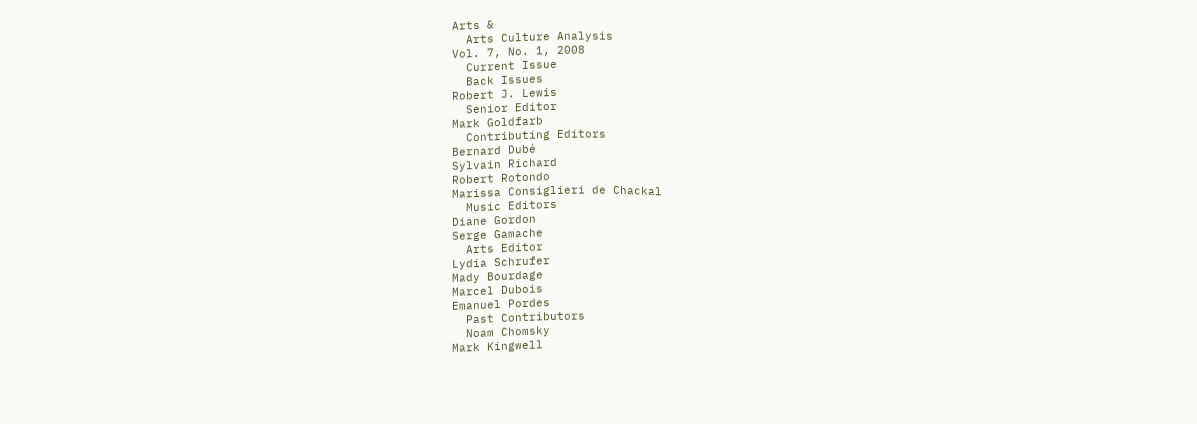Arts &
  Arts Culture Analysis
Vol. 7, No. 1, 2008
  Current Issue
  Back Issues
Robert J. Lewis
  Senior Editor
Mark Goldfarb
  Contributing Editors
Bernard Dubé
Sylvain Richard
Robert Rotondo
Marissa Consiglieri de Chackal
  Music Editors
Diane Gordon
Serge Gamache
  Arts Editor
Lydia Schrufer
Mady Bourdage
Marcel Dubois
Emanuel Pordes
  Past Contributors
  Noam Chomsky
Mark Kingwell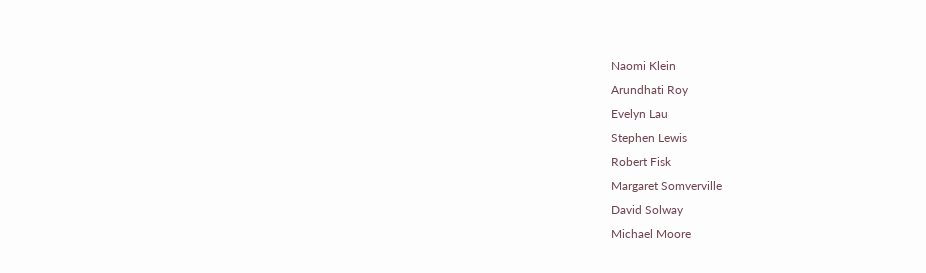Naomi Klein
Arundhati Roy
Evelyn Lau
Stephen Lewis
Robert Fisk
Margaret Somverville
David Solway
Michael Moore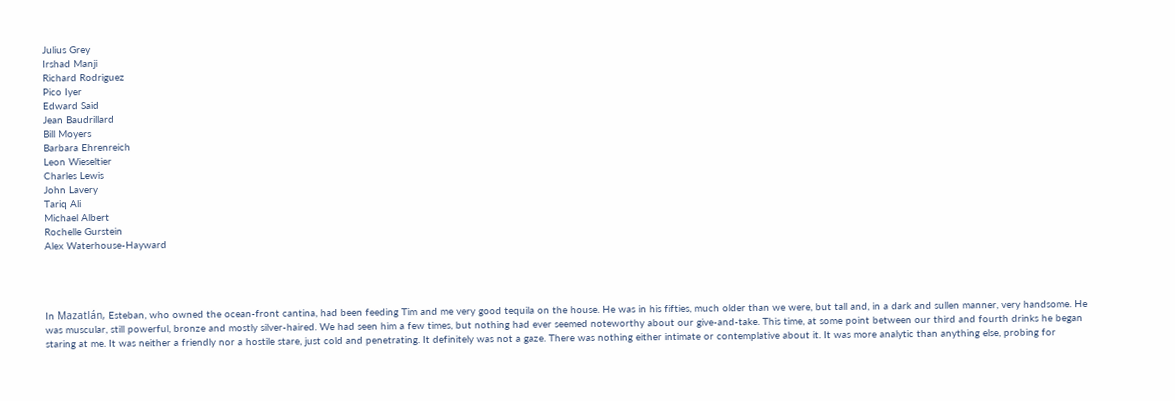Julius Grey
Irshad Manji
Richard Rodriguez
Pico Iyer
Edward Said
Jean Baudrillard
Bill Moyers
Barbara Ehrenreich
Leon Wieseltier
Charles Lewis
John Lavery
Tariq Ali
Michael Albert
Rochelle Gurstein
Alex Waterhouse-Hayward




In Mazatlán, Esteban, who owned the ocean-front cantina, had been feeding Tim and me very good tequila on the house. He was in his fifties, much older than we were, but tall and, in a dark and sullen manner, very handsome. He was muscular, still powerful, bronze and mostly silver-haired. We had seen him a few times, but nothing had ever seemed noteworthy about our give-and-take. This time, at some point between our third and fourth drinks he began staring at me. It was neither a friendly nor a hostile stare, just cold and penetrating. It definitely was not a gaze. There was nothing either intimate or contemplative about it. It was more analytic than anything else, probing for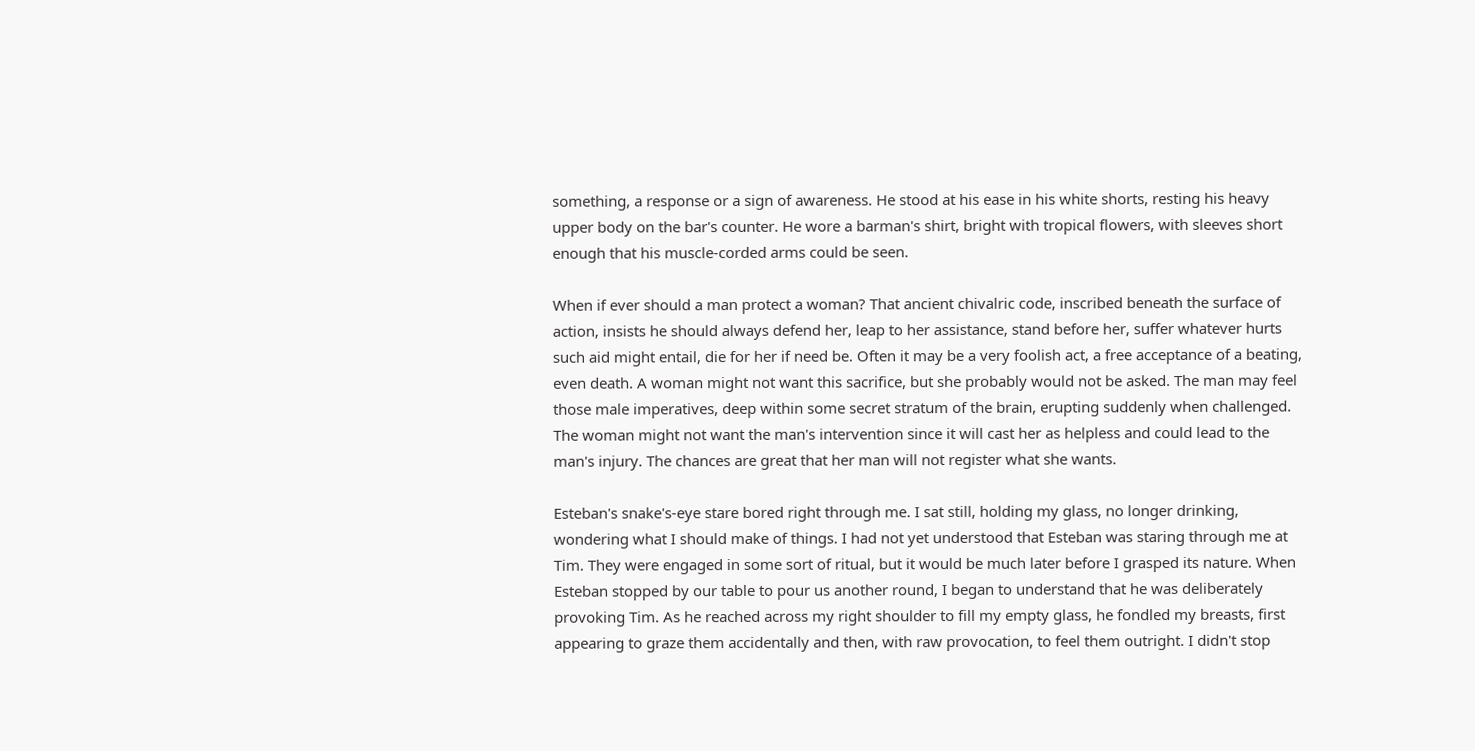something, a response or a sign of awareness. He stood at his ease in his white shorts, resting his heavy upper body on the bar's counter. He wore a barman's shirt, bright with tropical flowers, with sleeves short enough that his muscle-corded arms could be seen.

When if ever should a man protect a woman? That ancient chivalric code, inscribed beneath the surface of action, insists he should always defend her, leap to her assistance, stand before her, suffer whatever hurts such aid might entail, die for her if need be. Often it may be a very foolish act, a free acceptance of a beating, even death. A woman might not want this sacrifice, but she probably would not be asked. The man may feel those male imperatives, deep within some secret stratum of the brain, erupting suddenly when challenged. The woman might not want the man's intervention since it will cast her as helpless and could lead to the man's injury. The chances are great that her man will not register what she wants.

Esteban's snake's-eye stare bored right through me. I sat still, holding my glass, no longer drinking, wondering what I should make of things. I had not yet understood that Esteban was staring through me at Tim. They were engaged in some sort of ritual, but it would be much later before I grasped its nature. When Esteban stopped by our table to pour us another round, I began to understand that he was deliberately provoking Tim. As he reached across my right shoulder to fill my empty glass, he fondled my breasts, first appearing to graze them accidentally and then, with raw provocation, to feel them outright. I didn't stop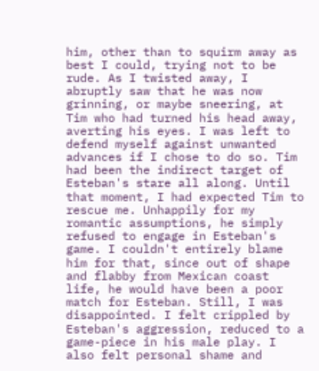him, other than to squirm away as best I could, trying not to be rude. As I twisted away, I abruptly saw that he was now grinning, or maybe sneering, at Tim who had turned his head away, averting his eyes. I was left to defend myself against unwanted advances if I chose to do so. Tim had been the indirect target of Esteban's stare all along. Until that moment, I had expected Tim to rescue me. Unhappily for my romantic assumptions, he simply refused to engage in Esteban's game. I couldn't entirely blame him for that, since out of shape and flabby from Mexican coast life, he would have been a poor match for Esteban. Still, I was disappointed. I felt crippled by Esteban's aggression, reduced to a game-piece in his male play. I also felt personal shame and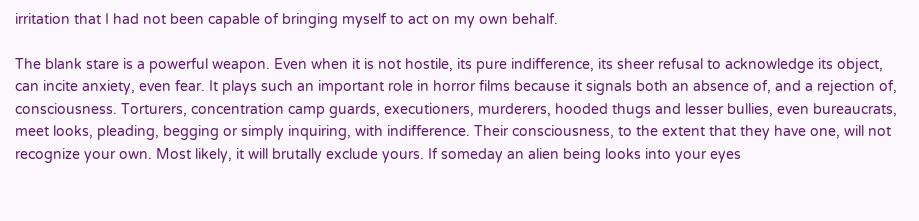irritation that I had not been capable of bringing myself to act on my own behalf.

The blank stare is a powerful weapon. Even when it is not hostile, its pure indifference, its sheer refusal to acknowledge its object, can incite anxiety, even fear. It plays such an important role in horror films because it signals both an absence of, and a rejection of, consciousness. Torturers, concentration camp guards, executioners, murderers, hooded thugs and lesser bullies, even bureaucrats, meet looks, pleading, begging or simply inquiring, with indifference. Their consciousness, to the extent that they have one, will not recognize your own. Most likely, it will brutally exclude yours. If someday an alien being looks into your eyes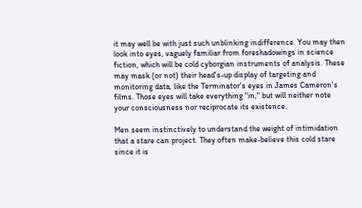it may well be with just such unblinking indifference. You may then look into eyes, vaguely familiar from foreshadowings in science fiction, which will be cold cyborgian instruments of analysis. These may mask (or not) their head's-up display of targeting and monitoring data, like the Terminator's eyes in James Cameron's films. Those eyes will take everything "in," but will neither note your consciousness nor reciprocate its existence.

Men seem instinctively to understand the weight of intimidation that a stare can project. They often make-believe this cold stare since it is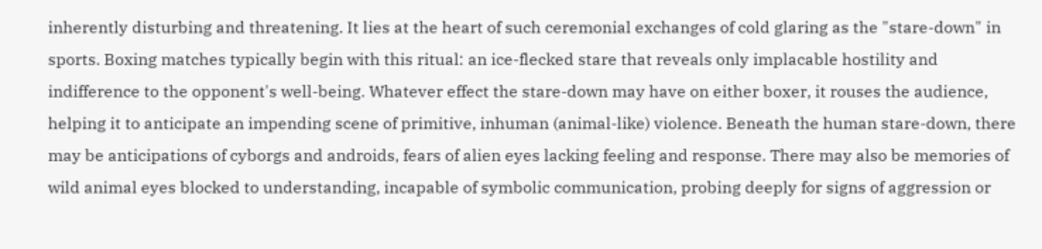inherently disturbing and threatening. It lies at the heart of such ceremonial exchanges of cold glaring as the "stare-down" in sports. Boxing matches typically begin with this ritual: an ice-flecked stare that reveals only implacable hostility and indifference to the opponent's well-being. Whatever effect the stare-down may have on either boxer, it rouses the audience, helping it to anticipate an impending scene of primitive, inhuman (animal-like) violence. Beneath the human stare-down, there may be anticipations of cyborgs and androids, fears of alien eyes lacking feeling and response. There may also be memories of wild animal eyes blocked to understanding, incapable of symbolic communication, probing deeply for signs of aggression or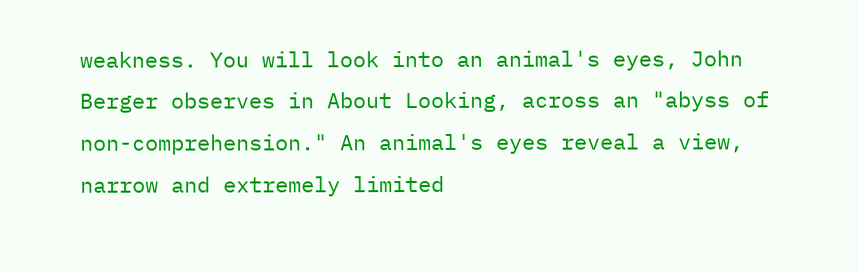weakness. You will look into an animal's eyes, John Berger observes in About Looking, across an "abyss of non-comprehension." An animal's eyes reveal a view, narrow and extremely limited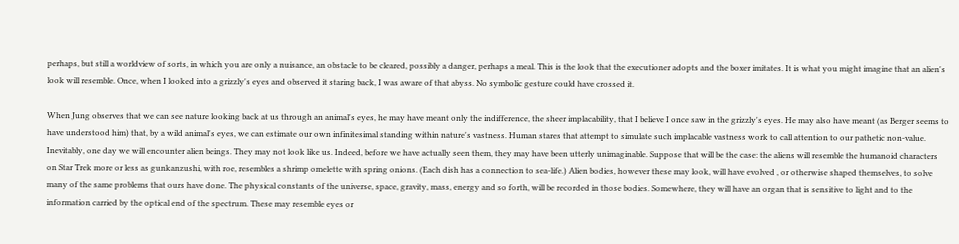perhaps, but still a worldview of sorts, in which you are only a nuisance, an obstacle to be cleared, possibly a danger, perhaps a meal. This is the look that the executioner adopts and the boxer imitates. It is what you might imagine that an alien's look will resemble. Once, when I looked into a grizzly's eyes and observed it staring back, I was aware of that abyss. No symbolic gesture could have crossed it.

When Jung observes that we can see nature looking back at us through an animal's eyes, he may have meant only the indifference, the sheer implacability, that I believe I once saw in the grizzly's eyes. He may also have meant (as Berger seems to have understood him) that, by a wild animal's eyes, we can estimate our own infinitesimal standing within nature's vastness. Human stares that attempt to simulate such implacable vastness work to call attention to our pathetic non-value. Inevitably, one day we will encounter alien beings. They may not look like us. Indeed, before we have actually seen them, they may have been utterly unimaginable. Suppose that will be the case: the aliens will resemble the humanoid characters on Star Trek more or less as gunkanzushi, with roe, resembles a shrimp omelette with spring onions. (Each dish has a connection to sea-life.) Alien bodies, however these may look, will have evolved , or otherwise shaped themselves, to solve many of the same problems that ours have done. The physical constants of the universe, space, gravity, mass, energy and so forth, will be recorded in those bodies. Somewhere, they will have an organ that is sensitive to light and to the information carried by the optical end of the spectrum. These may resemble eyes or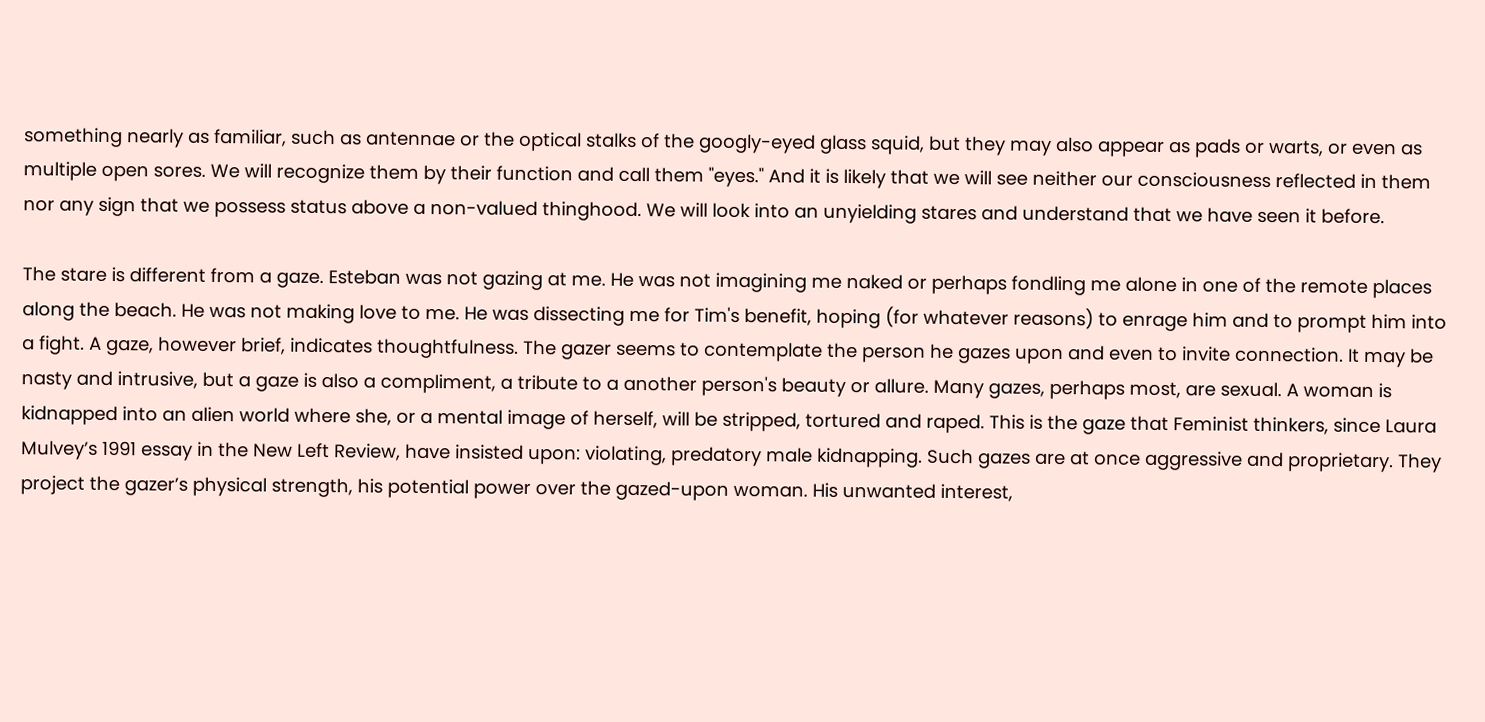something nearly as familiar, such as antennae or the optical stalks of the googly-eyed glass squid, but they may also appear as pads or warts, or even as multiple open sores. We will recognize them by their function and call them "eyes." And it is likely that we will see neither our consciousness reflected in them nor any sign that we possess status above a non-valued thinghood. We will look into an unyielding stares and understand that we have seen it before.

The stare is different from a gaze. Esteban was not gazing at me. He was not imagining me naked or perhaps fondling me alone in one of the remote places along the beach. He was not making love to me. He was dissecting me for Tim's benefit, hoping (for whatever reasons) to enrage him and to prompt him into a fight. A gaze, however brief, indicates thoughtfulness. The gazer seems to contemplate the person he gazes upon and even to invite connection. It may be nasty and intrusive, but a gaze is also a compliment, a tribute to a another person's beauty or allure. Many gazes, perhaps most, are sexual. A woman is kidnapped into an alien world where she, or a mental image of herself, will be stripped, tortured and raped. This is the gaze that Feminist thinkers, since Laura Mulvey’s 1991 essay in the New Left Review, have insisted upon: violating, predatory male kidnapping. Such gazes are at once aggressive and proprietary. They project the gazer’s physical strength, his potential power over the gazed-upon woman. His unwanted interest,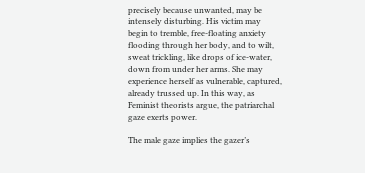precisely because unwanted, may be intensely disturbing. His victim may begin to tremble, free-floating anxiety flooding through her body, and to wilt, sweat trickling, like drops of ice-water, down from under her arms. She may experience herself as vulnerable, captured, already trussed up. In this way, as Feminist theorists argue, the patriarchal gaze exerts power.

The male gaze implies the gazer’s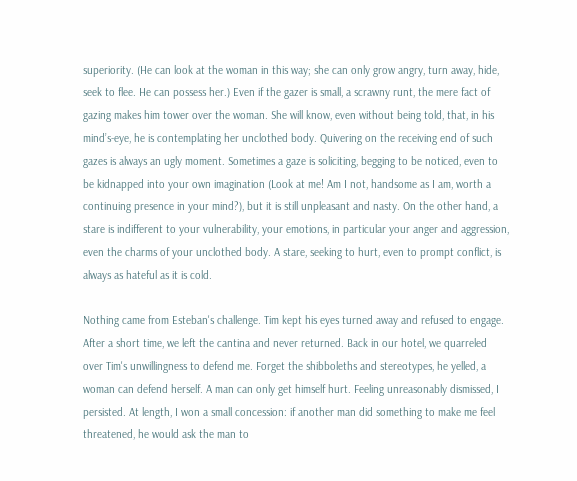superiority. (He can look at the woman in this way; she can only grow angry, turn away, hide, seek to flee. He can possess her.) Even if the gazer is small, a scrawny runt, the mere fact of gazing makes him tower over the woman. She will know, even without being told, that, in his mind’s-eye, he is contemplating her unclothed body. Quivering on the receiving end of such gazes is always an ugly moment. Sometimes a gaze is soliciting, begging to be noticed, even to be kidnapped into your own imagination (Look at me! Am I not, handsome as I am, worth a continuing presence in your mind?), but it is still unpleasant and nasty. On the other hand, a stare is indifferent to your vulnerability, your emotions, in particular your anger and aggression, even the charms of your unclothed body. A stare, seeking to hurt, even to prompt conflict, is always as hateful as it is cold.

Nothing came from Esteban's challenge. Tim kept his eyes turned away and refused to engage. After a short time, we left the cantina and never returned. Back in our hotel, we quarreled over Tim's unwillingness to defend me. Forget the shibboleths and stereotypes, he yelled, a woman can defend herself. A man can only get himself hurt. Feeling unreasonably dismissed, I persisted. At length, I won a small concession: if another man did something to make me feel threatened, he would ask the man to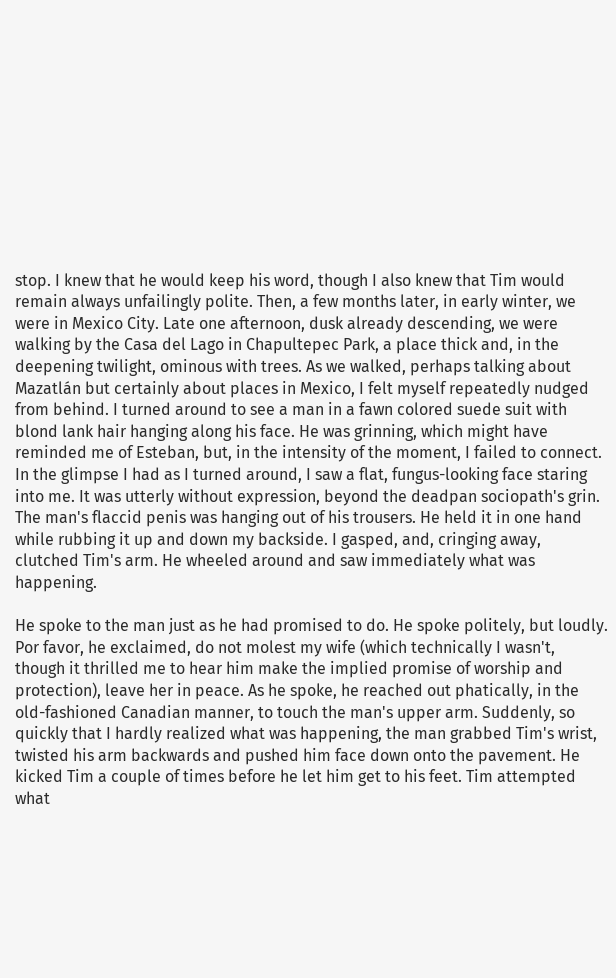stop. I knew that he would keep his word, though I also knew that Tim would remain always unfailingly polite. Then, a few months later, in early winter, we were in Mexico City. Late one afternoon, dusk already descending, we were walking by the Casa del Lago in Chapultepec Park, a place thick and, in the deepening twilight, ominous with trees. As we walked, perhaps talking about Mazatlán but certainly about places in Mexico, I felt myself repeatedly nudged from behind. I turned around to see a man in a fawn colored suede suit with blond lank hair hanging along his face. He was grinning, which might have reminded me of Esteban, but, in the intensity of the moment, I failed to connect. In the glimpse I had as I turned around, I saw a flat, fungus-looking face staring into me. It was utterly without expression, beyond the deadpan sociopath's grin. The man's flaccid penis was hanging out of his trousers. He held it in one hand while rubbing it up and down my backside. I gasped, and, cringing away, clutched Tim's arm. He wheeled around and saw immediately what was happening.

He spoke to the man just as he had promised to do. He spoke politely, but loudly. Por favor, he exclaimed, do not molest my wife (which technically I wasn't, though it thrilled me to hear him make the implied promise of worship and protection), leave her in peace. As he spoke, he reached out phatically, in the old-fashioned Canadian manner, to touch the man's upper arm. Suddenly, so quickly that I hardly realized what was happening, the man grabbed Tim's wrist, twisted his arm backwards and pushed him face down onto the pavement. He kicked Tim a couple of times before he let him get to his feet. Tim attempted what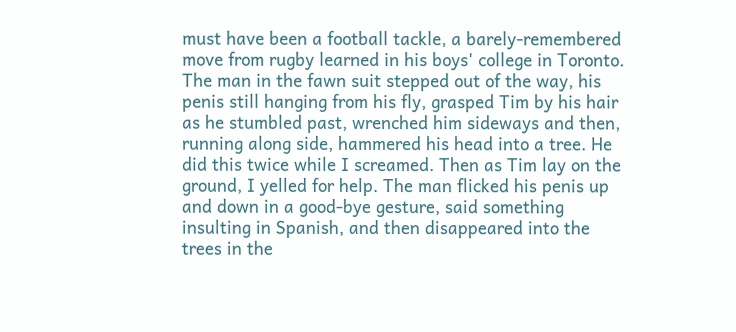must have been a football tackle, a barely-remembered move from rugby learned in his boys' college in Toronto. The man in the fawn suit stepped out of the way, his penis still hanging from his fly, grasped Tim by his hair as he stumbled past, wrenched him sideways and then, running along side, hammered his head into a tree. He did this twice while I screamed. Then as Tim lay on the ground, I yelled for help. The man flicked his penis up and down in a good-bye gesture, said something insulting in Spanish, and then disappeared into the trees in the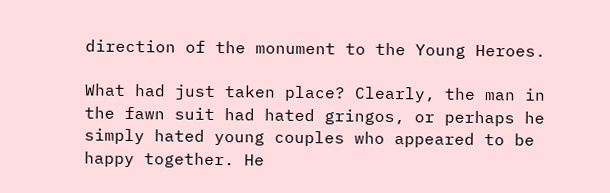direction of the monument to the Young Heroes.

What had just taken place? Clearly, the man in the fawn suit had hated gringos, or perhaps he simply hated young couples who appeared to be happy together. He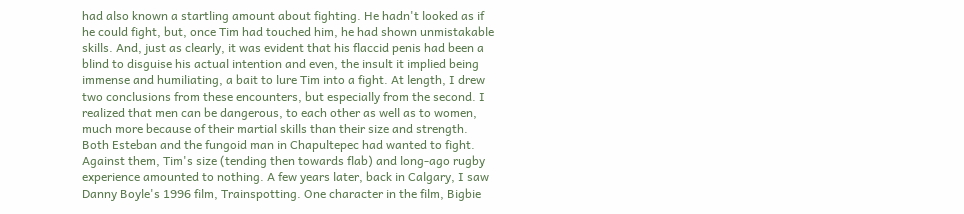had also known a startling amount about fighting. He hadn't looked as if he could fight, but, once Tim had touched him, he had shown unmistakable skills. And, just as clearly, it was evident that his flaccid penis had been a blind to disguise his actual intention and even, the insult it implied being immense and humiliating, a bait to lure Tim into a fight. At length, I drew two conclusions from these encounters, but especially from the second. I realized that men can be dangerous, to each other as well as to women, much more because of their martial skills than their size and strength. Both Esteban and the fungoid man in Chapultepec had wanted to fight. Against them, Tim's size (tending then towards flab) and long-ago rugby experience amounted to nothing. A few years later, back in Calgary, I saw Danny Boyle's 1996 film, Trainspotting. One character in the film, Bigbie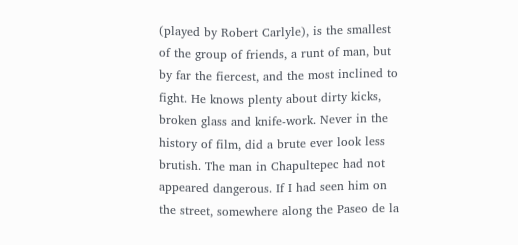(played by Robert Carlyle), is the smallest of the group of friends, a runt of man, but by far the fiercest, and the most inclined to fight. He knows plenty about dirty kicks, broken glass and knife-work. Never in the history of film, did a brute ever look less brutish. The man in Chapultepec had not appeared dangerous. If I had seen him on the street, somewhere along the Paseo de la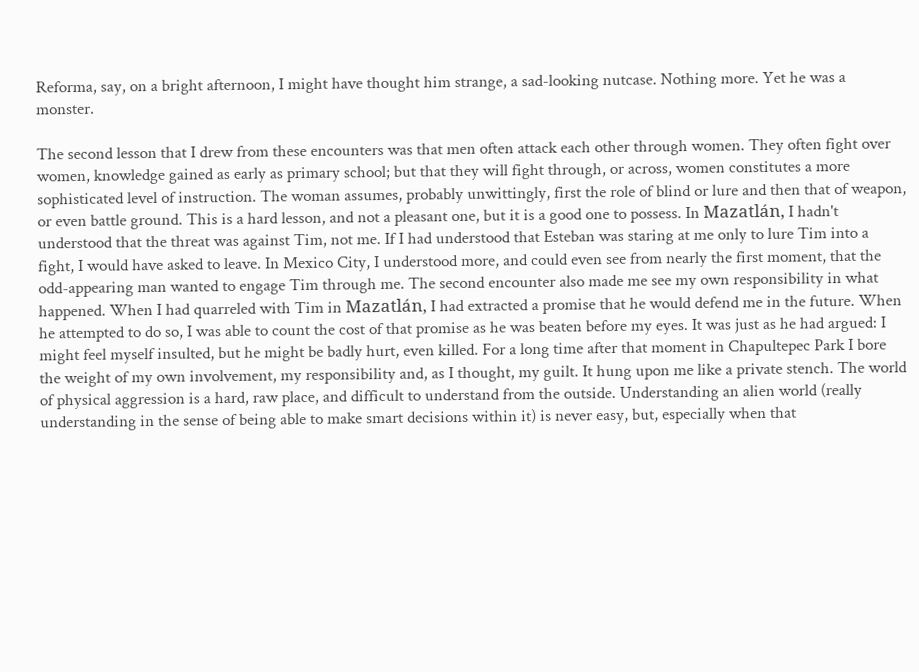Reforma, say, on a bright afternoon, I might have thought him strange, a sad-looking nutcase. Nothing more. Yet he was a monster.

The second lesson that I drew from these encounters was that men often attack each other through women. They often fight over women, knowledge gained as early as primary school; but that they will fight through, or across, women constitutes a more sophisticated level of instruction. The woman assumes, probably unwittingly, first the role of blind or lure and then that of weapon, or even battle ground. This is a hard lesson, and not a pleasant one, but it is a good one to possess. In Mazatlán, I hadn't understood that the threat was against Tim, not me. If I had understood that Esteban was staring at me only to lure Tim into a fight, I would have asked to leave. In Mexico City, I understood more, and could even see from nearly the first moment, that the odd-appearing man wanted to engage Tim through me. The second encounter also made me see my own responsibility in what happened. When I had quarreled with Tim in Mazatlán, I had extracted a promise that he would defend me in the future. When he attempted to do so, I was able to count the cost of that promise as he was beaten before my eyes. It was just as he had argued: I might feel myself insulted, but he might be badly hurt, even killed. For a long time after that moment in Chapultepec Park I bore the weight of my own involvement, my responsibility and, as I thought, my guilt. It hung upon me like a private stench. The world of physical aggression is a hard, raw place, and difficult to understand from the outside. Understanding an alien world (really understanding in the sense of being able to make smart decisions within it) is never easy, but, especially when that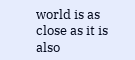world is as close as it is also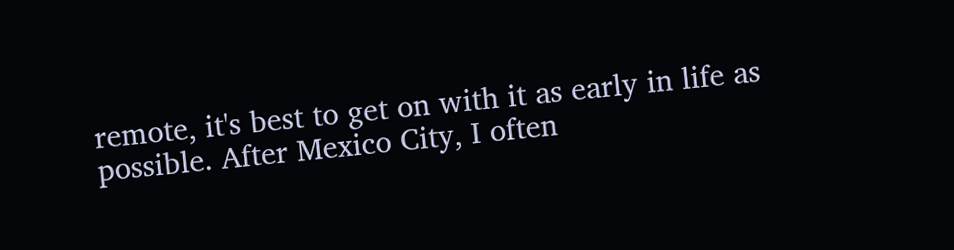remote, it's best to get on with it as early in life as possible. After Mexico City, I often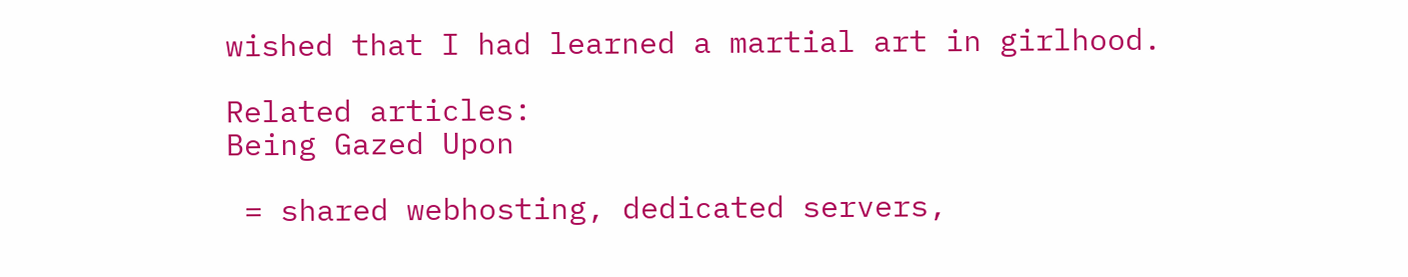wished that I had learned a martial art in girlhood.

Related articles:
Being Gazed Upon

 = shared webhosting, dedicated servers,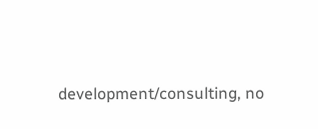development/consulting, no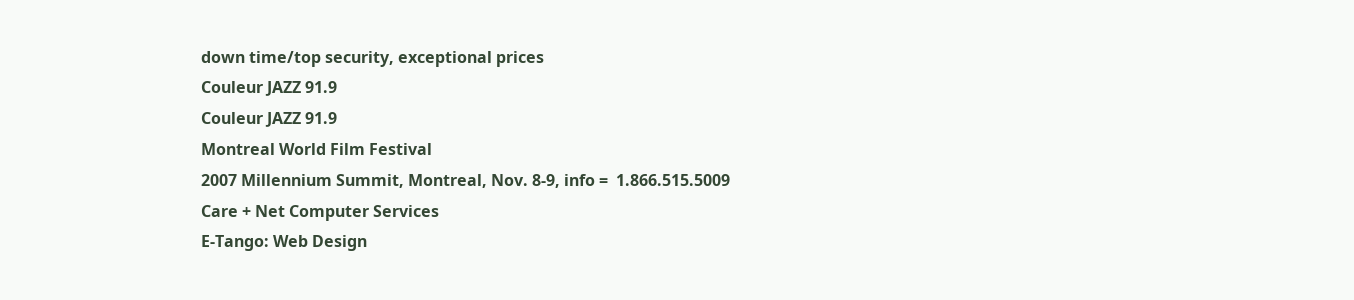down time/top security, exceptional prices
Couleur JAZZ 91.9
Couleur JAZZ 91.9
Montreal World Film Festival
2007 Millennium Summit, Montreal, Nov. 8-9, info =  1.866.515.5009
Care + Net Computer Services
E-Tango: Web Design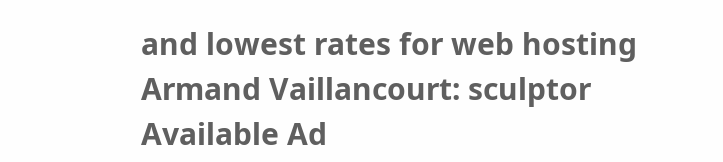and lowest rates for web hosting
Armand Vaillancourt: sculptor
Available Ad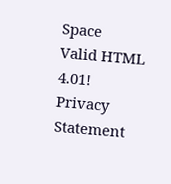Space
Valid HTML 4.01!
Privacy Statement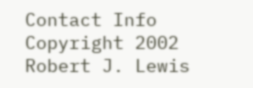Contact Info
Copyright 2002 Robert J. Lewis